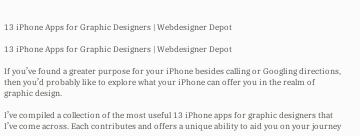13 iPhone Apps for Graphic Designers | Webdesigner Depot

13 iPhone Apps for Graphic Designers | Webdesigner Depot

If you’ve found a greater purpose for your iPhone besides calling or Googling directions, then you’d probably like to explore what your iPhone can offer you in the realm of graphic design.

I’ve compiled a collection of the most useful 13 iPhone apps for graphic designers that I’ve come across. Each contributes and offers a unique ability to aid you on your journey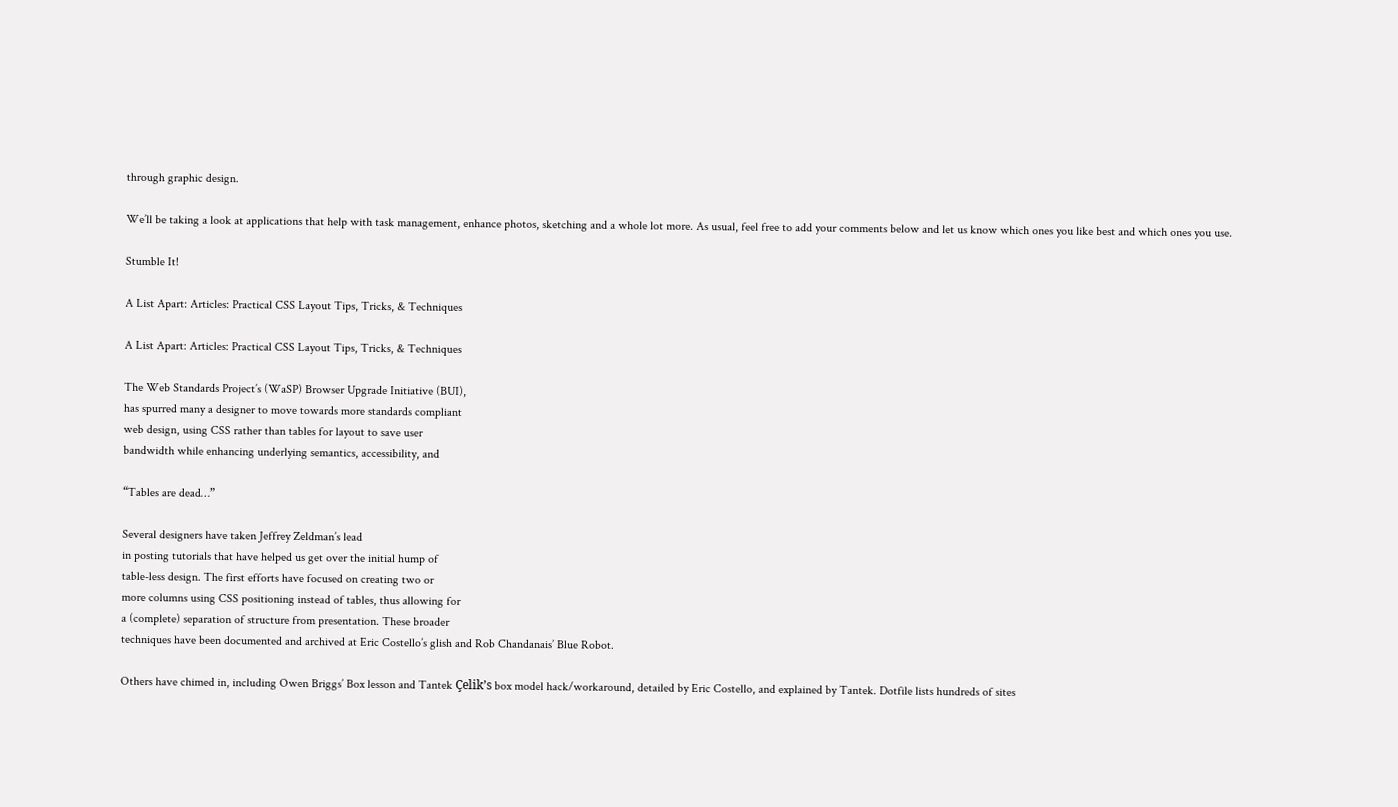through graphic design.

We’ll be taking a look at applications that help with task management, enhance photos, sketching and a whole lot more. As usual, feel free to add your comments below and let us know which ones you like best and which ones you use.

Stumble It!

A List Apart: Articles: Practical CSS Layout Tips, Tricks, & Techniques

A List Apart: Articles: Practical CSS Layout Tips, Tricks, & Techniques

The Web Standards Project’s (WaSP) Browser Upgrade Initiative (BUI),
has spurred many a designer to move towards more standards compliant
web design, using CSS rather than tables for layout to save user
bandwidth while enhancing underlying semantics, accessibility, and

“Tables are dead…”

Several designers have taken Jeffrey Zeldman’s lead
in posting tutorials that have helped us get over the initial hump of
table-less design. The first efforts have focused on creating two or
more columns using CSS positioning instead of tables, thus allowing for
a (complete) separation of structure from presentation. These broader
techniques have been documented and archived at Eric Costello’s glish and Rob Chandanais’ Blue Robot.

Others have chimed in, including Owen Briggs’ Box lesson and Tantek Çelik’s box model hack/workaround, detailed by Eric Costello, and explained by Tantek. Dotfile lists hundreds of sites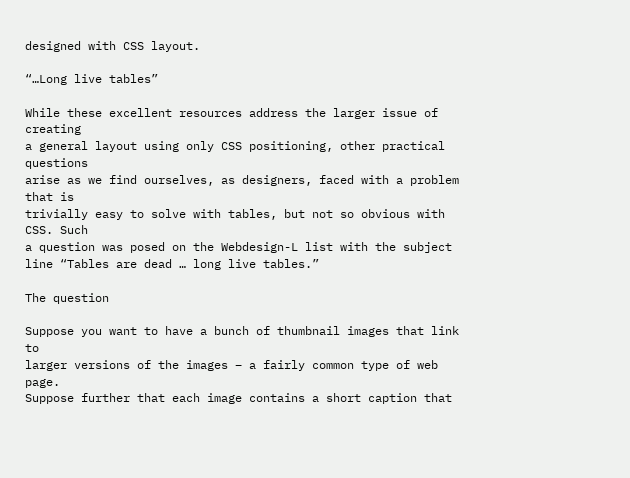designed with CSS layout.

“…Long live tables”

While these excellent resources address the larger issue of creating
a general layout using only CSS positioning, other practical questions
arise as we find ourselves, as designers, faced with a problem that is
trivially easy to solve with tables, but not so obvious with CSS. Such
a question was posed on the Webdesign-L list with the subject line “Tables are dead … long live tables.”

The question

Suppose you want to have a bunch of thumbnail images that link to
larger versions of the images – a fairly common type of web page.
Suppose further that each image contains a short caption that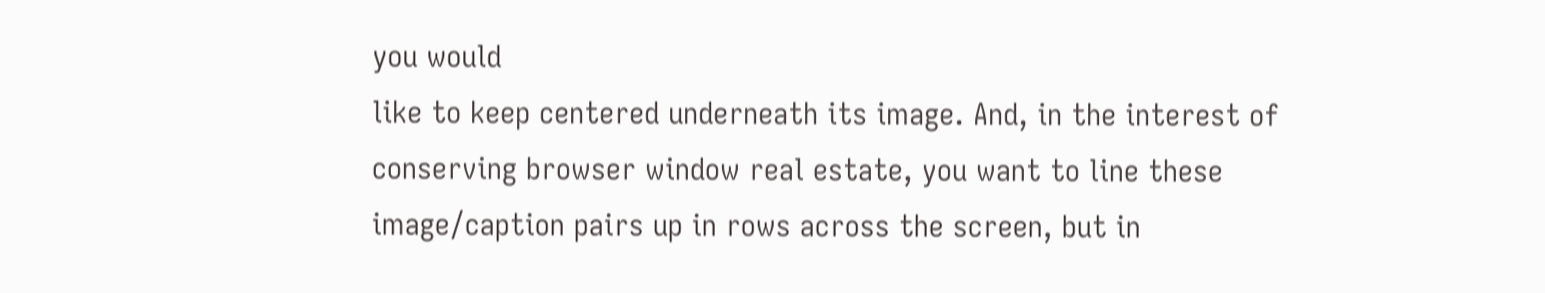you would
like to keep centered underneath its image. And, in the interest of
conserving browser window real estate, you want to line these
image/caption pairs up in rows across the screen, but in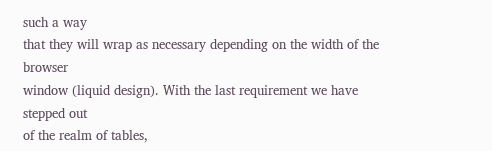such a way
that they will wrap as necessary depending on the width of the browser
window (liquid design). With the last requirement we have stepped out
of the realm of tables,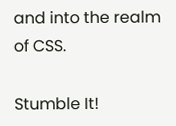and into the realm of CSS.

Stumble It!